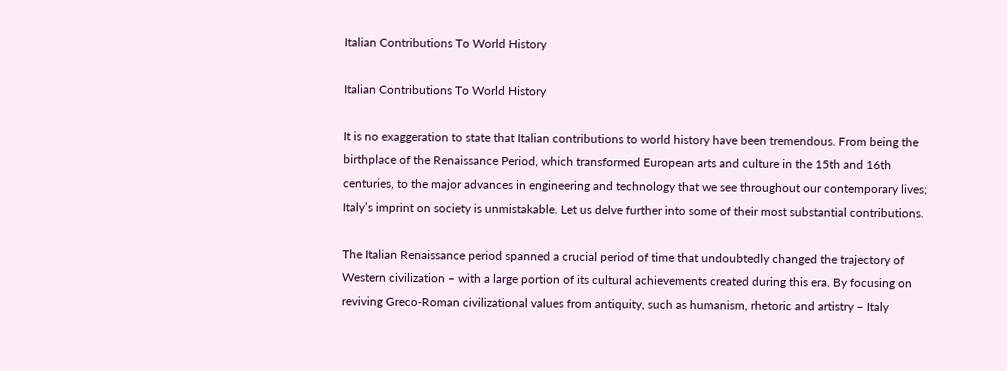Italian Contributions To World History

Italian Contributions To World History

It is no exaggeration to state that Italian contributions to world history have been tremendous. From being the birthplace of the Renaissance Period, which transformed European arts and culture in the 15th and 16th centuries, to the major advances in engineering and technology that we see throughout our contemporary lives; Italy’s imprint on society is unmistakable. Let us delve further into some of their most substantial contributions.

The Italian Renaissance period spanned a crucial period of time that undoubtedly changed the trajectory of Western civilization – with a large portion of its cultural achievements created during this era. By focusing on reviving Greco-Roman civilizational values from antiquity, such as humanism, rhetoric and artistry – Italy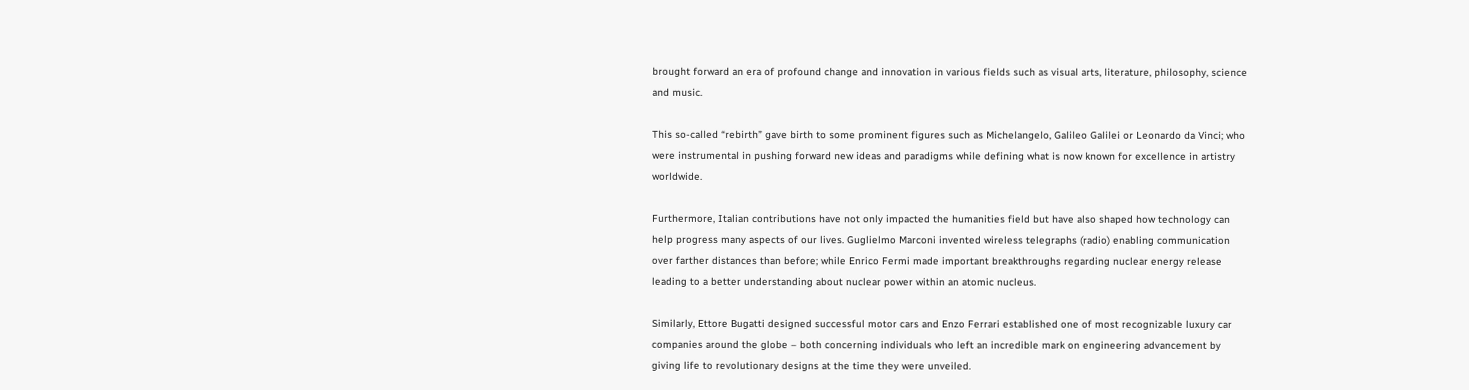brought forward an era of profound change and innovation in various fields such as visual arts, literature, philosophy, science and music.

This so-called “rebirth” gave birth to some prominent figures such as Michelangelo, Galileo Galilei or Leonardo da Vinci; who were instrumental in pushing forward new ideas and paradigms while defining what is now known for excellence in artistry worldwide.

Furthermore, Italian contributions have not only impacted the humanities field but have also shaped how technology can help progress many aspects of our lives. Guglielmo Marconi invented wireless telegraphs (radio) enabling communication over farther distances than before; while Enrico Fermi made important breakthroughs regarding nuclear energy release leading to a better understanding about nuclear power within an atomic nucleus.

Similarly, Ettore Bugatti designed successful motor cars and Enzo Ferrari established one of most recognizable luxury car companies around the globe – both concerning individuals who left an incredible mark on engineering advancement by giving life to revolutionary designs at the time they were unveiled.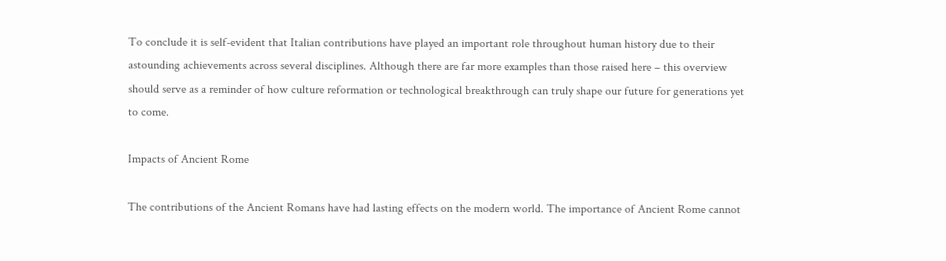To conclude it is self-evident that Italian contributions have played an important role throughout human history due to their astounding achievements across several disciplines. Although there are far more examples than those raised here – this overview should serve as a reminder of how culture reformation or technological breakthrough can truly shape our future for generations yet to come.

Impacts of Ancient Rome

The contributions of the Ancient Romans have had lasting effects on the modern world. The importance of Ancient Rome cannot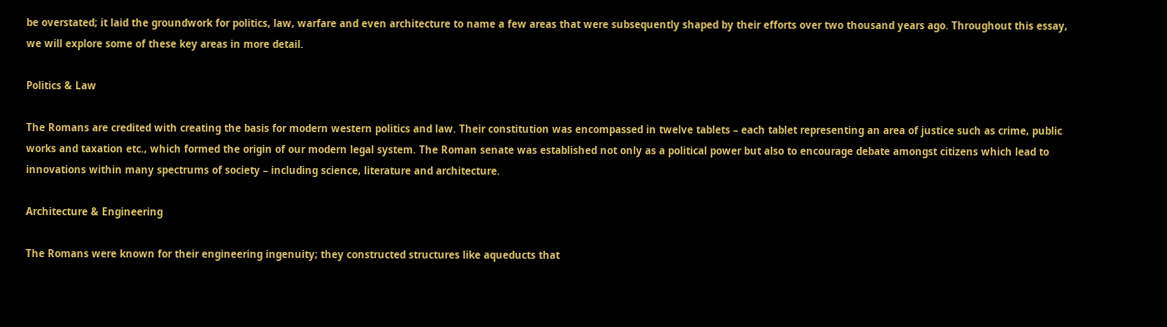be overstated; it laid the groundwork for politics, law, warfare and even architecture to name a few areas that were subsequently shaped by their efforts over two thousand years ago. Throughout this essay, we will explore some of these key areas in more detail.

Politics & Law

The Romans are credited with creating the basis for modern western politics and law. Their constitution was encompassed in twelve tablets – each tablet representing an area of justice such as crime, public works and taxation etc., which formed the origin of our modern legal system. The Roman senate was established not only as a political power but also to encourage debate amongst citizens which lead to innovations within many spectrums of society – including science, literature and architecture.

Architecture & Engineering

The Romans were known for their engineering ingenuity; they constructed structures like aqueducts that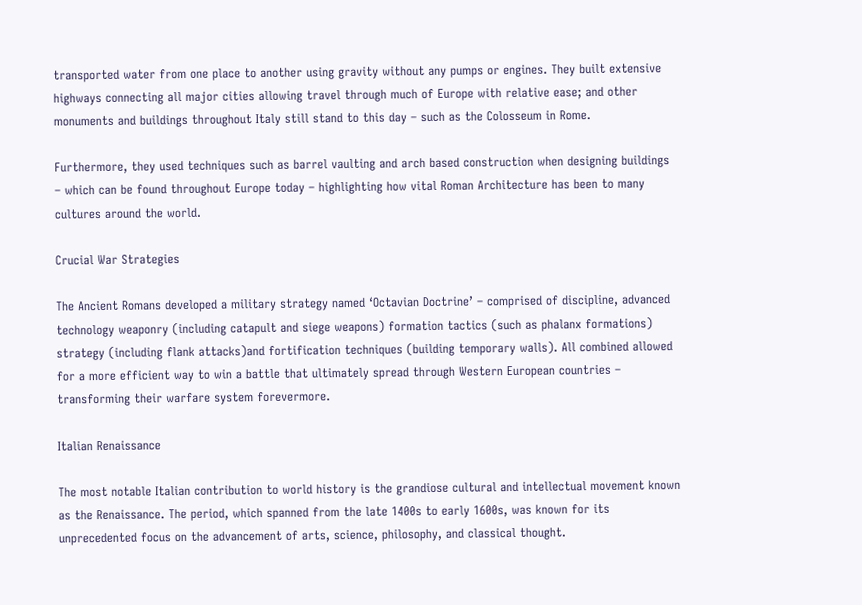transported water from one place to another using gravity without any pumps or engines. They built extensive highways connecting all major cities allowing travel through much of Europe with relative ease; and other monuments and buildings throughout Italy still stand to this day – such as the Colosseum in Rome.

Furthermore, they used techniques such as barrel vaulting and arch based construction when designing buildings – which can be found throughout Europe today – highlighting how vital Roman Architecture has been to many cultures around the world.

Crucial War Strategies

The Ancient Romans developed a military strategy named ‘Octavian Doctrine’ – comprised of discipline, advanced technology weaponry (including catapult and siege weapons) formation tactics (such as phalanx formations) strategy (including flank attacks)and fortification techniques (building temporary walls). All combined allowed for a more efficient way to win a battle that ultimately spread through Western European countries – transforming their warfare system forevermore.

Italian Renaissance

The most notable Italian contribution to world history is the grandiose cultural and intellectual movement known as the Renaissance. The period, which spanned from the late 1400s to early 1600s, was known for its unprecedented focus on the advancement of arts, science, philosophy, and classical thought.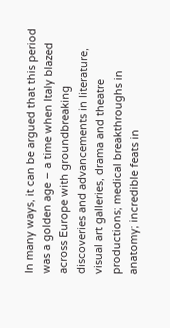In many ways, it can be argued that this period was a golden age – a time when Italy blazed across Europe with groundbreaking discoveries and advancements in literature, visual art galleries, drama and theatre productions; medical breakthroughs in anatomy; incredible feats in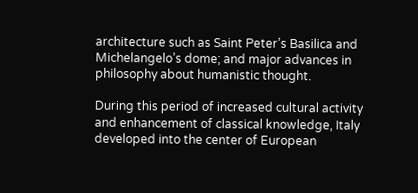architecture such as Saint Peter’s Basilica and Michelangelo’s dome; and major advances in philosophy about humanistic thought.

During this period of increased cultural activity and enhancement of classical knowledge, Italy developed into the center of European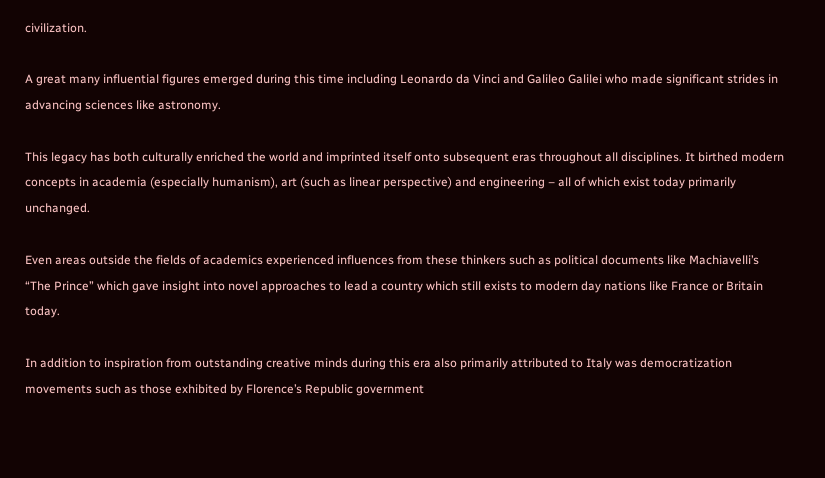civilization.

A great many influential figures emerged during this time including Leonardo da Vinci and Galileo Galilei who made significant strides in advancing sciences like astronomy.

This legacy has both culturally enriched the world and imprinted itself onto subsequent eras throughout all disciplines. It birthed modern concepts in academia (especially humanism), art (such as linear perspective) and engineering – all of which exist today primarily unchanged.

Even areas outside the fields of academics experienced influences from these thinkers such as political documents like Machiavelli’s “The Prince” which gave insight into novel approaches to lead a country which still exists to modern day nations like France or Britain today.

In addition to inspiration from outstanding creative minds during this era also primarily attributed to Italy was democratization movements such as those exhibited by Florence’s Republic government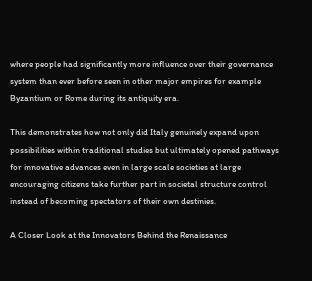where people had significantly more influence over their governance system than ever before seen in other major empires for example Byzantium or Rome during its antiquity era.

This demonstrates how not only did Italy genuinely expand upon possibilities within traditional studies but ultimately opened pathways for innovative advances even in large scale societies at large encouraging citizens take further part in societal structure control instead of becoming spectators of their own destinies.

A Closer Look at the Innovators Behind the Renaissance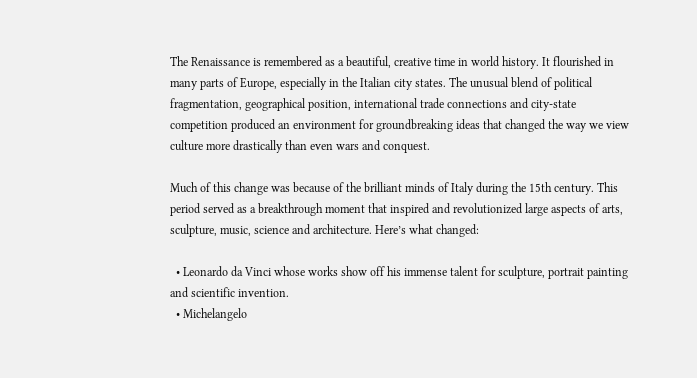The Renaissance is remembered as a beautiful, creative time in world history. It flourished in many parts of Europe, especially in the Italian city states. The unusual blend of political fragmentation, geographical position, international trade connections and city-state competition produced an environment for groundbreaking ideas that changed the way we view culture more drastically than even wars and conquest.

Much of this change was because of the brilliant minds of Italy during the 15th century. This period served as a breakthrough moment that inspired and revolutionized large aspects of arts, sculpture, music, science and architecture. Here’s what changed:

  • Leonardo da Vinci whose works show off his immense talent for sculpture, portrait painting and scientific invention.
  • Michelangelo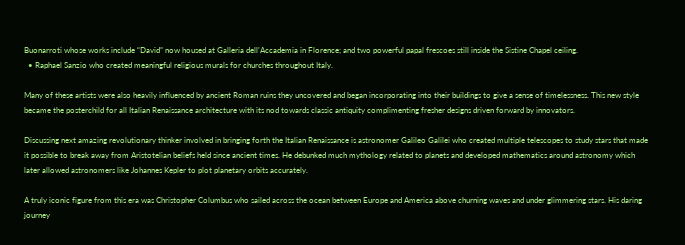Buonarroti whose works include “David” now housed at Galleria dell’Accademia in Florence; and two powerful papal frescoes still inside the Sistine Chapel ceiling.
  • Raphael Sanzio who created meaningful religious murals for churches throughout Italy.

Many of these artists were also heavily influenced by ancient Roman ruins they uncovered and began incorporating into their buildings to give a sense of timelessness. This new style became the posterchild for all Italian Renaissance architecture with its nod towards classic antiquity complimenting fresher designs driven forward by innovators.

Discussing next amazing revolutionary thinker involved in bringing forth the Italian Renaissance is astronomer Galileo Galilei who created multiple telescopes to study stars that made it possible to break away from Aristotelian beliefs held since ancient times. He debunked much mythology related to planets and developed mathematics around astronomy which later allowed astronomers like Johannes Kepler to plot planetary orbits accurately.

A truly iconic figure from this era was Christopher Columbus who sailed across the ocean between Europe and America above churning waves and under glimmering stars. His daring journey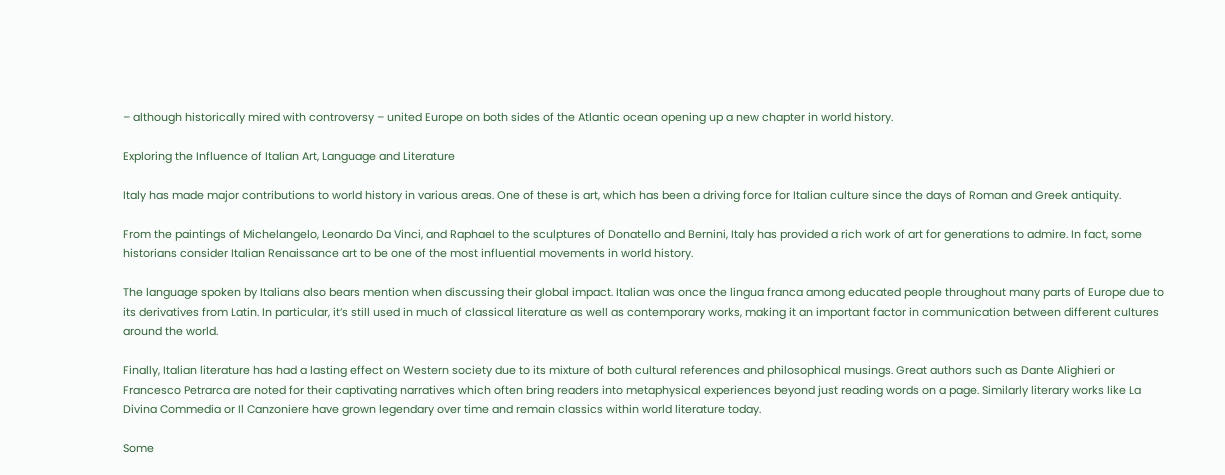– although historically mired with controversy – united Europe on both sides of the Atlantic ocean opening up a new chapter in world history.

Exploring the Influence of Italian Art, Language and Literature

Italy has made major contributions to world history in various areas. One of these is art, which has been a driving force for Italian culture since the days of Roman and Greek antiquity.

From the paintings of Michelangelo, Leonardo Da Vinci, and Raphael to the sculptures of Donatello and Bernini, Italy has provided a rich work of art for generations to admire. In fact, some historians consider Italian Renaissance art to be one of the most influential movements in world history.

The language spoken by Italians also bears mention when discussing their global impact. Italian was once the lingua franca among educated people throughout many parts of Europe due to its derivatives from Latin. In particular, it’s still used in much of classical literature as well as contemporary works, making it an important factor in communication between different cultures around the world.

Finally, Italian literature has had a lasting effect on Western society due to its mixture of both cultural references and philosophical musings. Great authors such as Dante Alighieri or Francesco Petrarca are noted for their captivating narratives which often bring readers into metaphysical experiences beyond just reading words on a page. Similarly literary works like La Divina Commedia or Il Canzoniere have grown legendary over time and remain classics within world literature today.

Some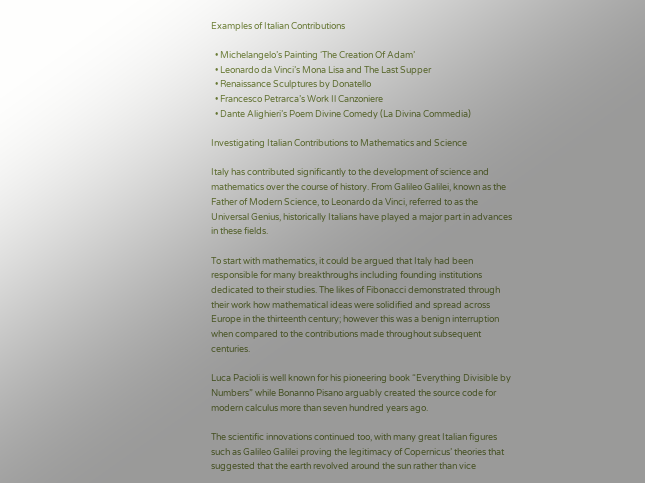Examples of Italian Contributions

  • Michelangelo’s Painting ‘The Creation Of Adam’
  • Leonardo da Vinci’s Mona Lisa and The Last Supper
  • Renaissance Sculptures by Donatello
  • Francesco Petrarca’s Work Il Canzoniere
  • Dante Alighieri’s Poem Divine Comedy (La Divina Commedia)

Investigating Italian Contributions to Mathematics and Science

Italy has contributed significantly to the development of science and mathematics over the course of history. From Galileo Galilei, known as the Father of Modern Science, to Leonardo da Vinci, referred to as the Universal Genius, historically Italians have played a major part in advances in these fields.

To start with mathematics, it could be argued that Italy had been responsible for many breakthroughs including founding institutions dedicated to their studies. The likes of Fibonacci demonstrated through their work how mathematical ideas were solidified and spread across Europe in the thirteenth century; however this was a benign interruption when compared to the contributions made throughout subsequent centuries.

Luca Pacioli is well known for his pioneering book “Everything Divisible by Numbers” while Bonanno Pisano arguably created the source code for modern calculus more than seven hundred years ago.

The scientific innovations continued too, with many great Italian figures such as Galileo Galilei proving the legitimacy of Copernicus’ theories that suggested that the earth revolved around the sun rather than vice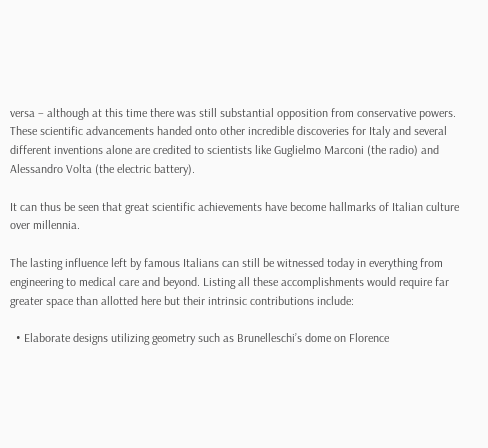versa – although at this time there was still substantial opposition from conservative powers. These scientific advancements handed onto other incredible discoveries for Italy and several different inventions alone are credited to scientists like Guglielmo Marconi (the radio) and Alessandro Volta (the electric battery).

It can thus be seen that great scientific achievements have become hallmarks of Italian culture over millennia.

The lasting influence left by famous Italians can still be witnessed today in everything from engineering to medical care and beyond. Listing all these accomplishments would require far greater space than allotted here but their intrinsic contributions include:

  • Elaborate designs utilizing geometry such as Brunelleschi’s dome on Florence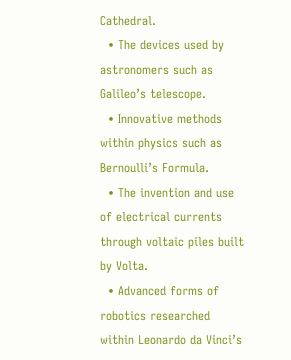Cathedral.
  • The devices used by astronomers such as Galileo’s telescope.
  • Innovative methods within physics such as Bernoulli’s Formula.
  • The invention and use of electrical currents through voltaic piles built by Volta.
  • Advanced forms of robotics researched within Leonardo da Vinci’s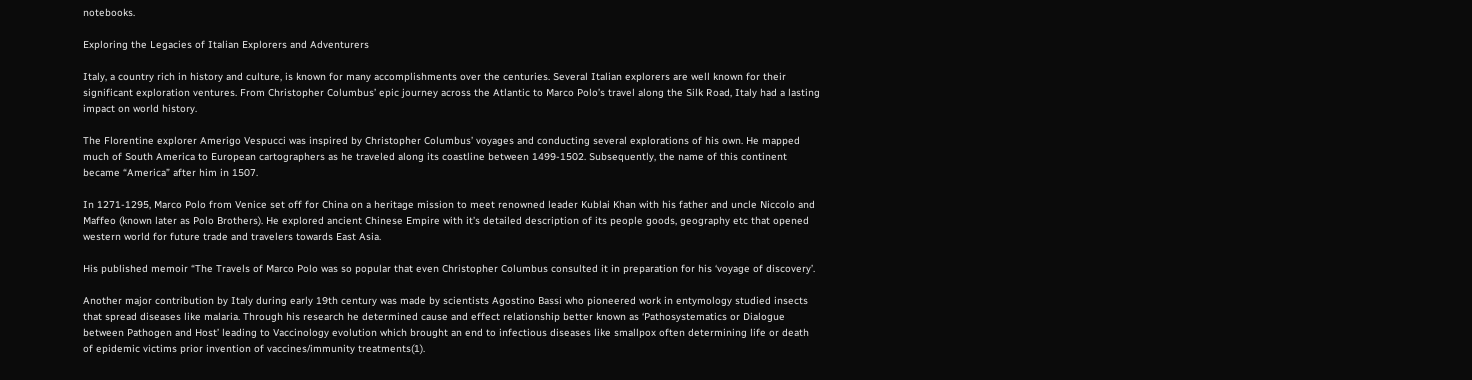notebooks.

Exploring the Legacies of Italian Explorers and Adventurers

Italy, a country rich in history and culture, is known for many accomplishments over the centuries. Several Italian explorers are well known for their significant exploration ventures. From Christopher Columbus’ epic journey across the Atlantic to Marco Polo’s travel along the Silk Road, Italy had a lasting impact on world history.

The Florentine explorer Amerigo Vespucci was inspired by Christopher Columbus’ voyages and conducting several explorations of his own. He mapped much of South America to European cartographers as he traveled along its coastline between 1499-1502. Subsequently, the name of this continent became “America” after him in 1507.

In 1271-1295, Marco Polo from Venice set off for China on a heritage mission to meet renowned leader Kublai Khan with his father and uncle Niccolo and Maffeo (known later as Polo Brothers). He explored ancient Chinese Empire with it’s detailed description of its people goods, geography etc that opened western world for future trade and travelers towards East Asia.

His published memoir “The Travels of Marco Polo was so popular that even Christopher Columbus consulted it in preparation for his ‘voyage of discovery’.

Another major contribution by Italy during early 19th century was made by scientists Agostino Bassi who pioneered work in entymology studied insects that spread diseases like malaria. Through his research he determined cause and effect relationship better known as ‘Pathosystematics or Dialogue between Pathogen and Host’ leading to Vaccinology evolution which brought an end to infectious diseases like smallpox often determining life or death of epidemic victims prior invention of vaccines/immunity treatments(1).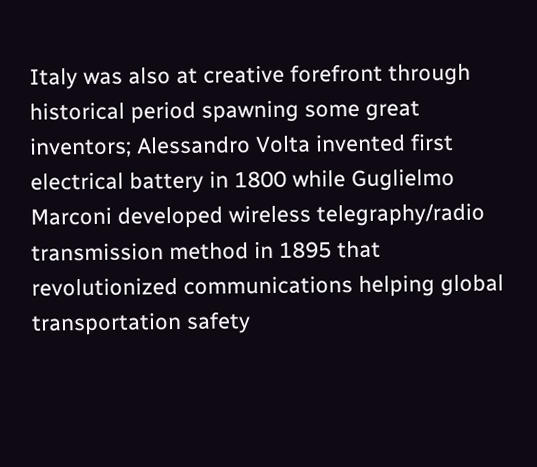Italy was also at creative forefront through historical period spawning some great inventors; Alessandro Volta invented first electrical battery in 1800 while Guglielmo Marconi developed wireless telegraphy/radio transmission method in 1895 that revolutionized communications helping global transportation safety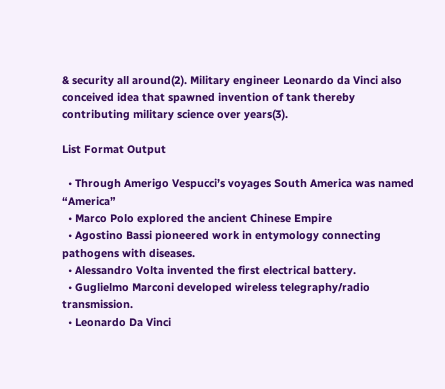& security all around(2). Military engineer Leonardo da Vinci also conceived idea that spawned invention of tank thereby contributing military science over years(3).

List Format Output

  • Through Amerigo Vespucci’s voyages South America was named “America”
  • Marco Polo explored the ancient Chinese Empire
  • Agostino Bassi pioneered work in entymology connecting pathogens with diseases.
  • Alessandro Volta invented the first electrical battery.
  • Guglielmo Marconi developed wireless telegraphy/radio transmission.
  • Leonardo Da Vinci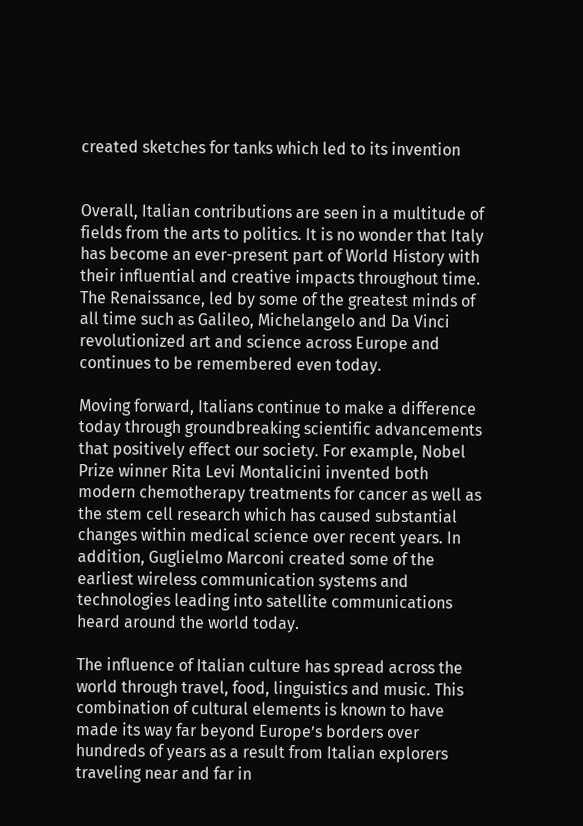created sketches for tanks which led to its invention


Overall, Italian contributions are seen in a multitude of fields from the arts to politics. It is no wonder that Italy has become an ever-present part of World History with their influential and creative impacts throughout time. The Renaissance, led by some of the greatest minds of all time such as Galileo, Michelangelo and Da Vinci revolutionized art and science across Europe and continues to be remembered even today.

Moving forward, Italians continue to make a difference today through groundbreaking scientific advancements that positively effect our society. For example, Nobel Prize winner Rita Levi Montalicini invented both modern chemotherapy treatments for cancer as well as the stem cell research which has caused substantial changes within medical science over recent years. In addition, Guglielmo Marconi created some of the earliest wireless communication systems and technologies leading into satellite communications heard around the world today.

The influence of Italian culture has spread across the world through travel, food, linguistics and music. This combination of cultural elements is known to have made its way far beyond Europe’s borders over hundreds of years as a result from Italian explorers traveling near and far in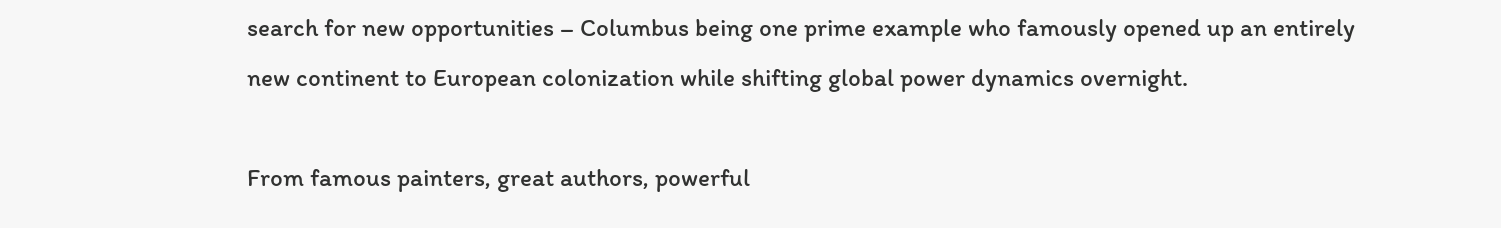search for new opportunities – Columbus being one prime example who famously opened up an entirely new continent to European colonization while shifting global power dynamics overnight.

From famous painters, great authors, powerful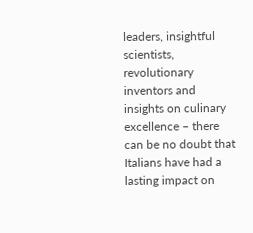leaders, insightful scientists, revolutionary inventors and insights on culinary excellence – there can be no doubt that Italians have had a lasting impact on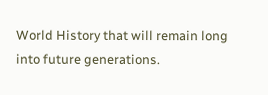World History that will remain long into future generations.